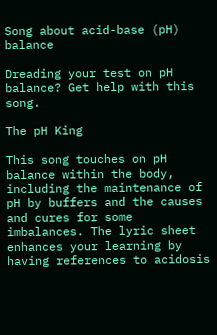Song about acid-base (pH) balance

Dreading your test on pH balance? Get help with this song.

The pH King

This song touches on pH balance within the body, including the maintenance of pH by buffers and the causes and cures for some imbalances. The lyric sheet enhances your learning by having references to acidosis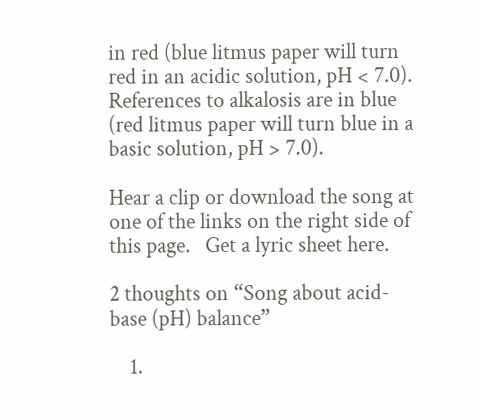in red (blue litmus paper will turn red in an acidic solution, pH < 7.0). References to alkalosis are in blue (red litmus paper will turn blue in a basic solution, pH > 7.0).

Hear a clip or download the song at one of the links on the right side of this page.   Get a lyric sheet here.

2 thoughts on “Song about acid-base (pH) balance”

    1.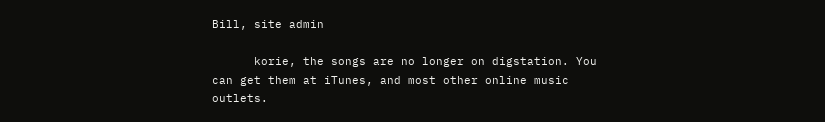Bill, site admin

      korie, the songs are no longer on digstation. You can get them at iTunes, and most other online music outlets.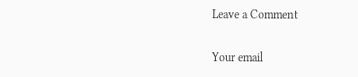Leave a Comment

Your email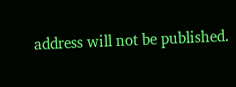address will not be published.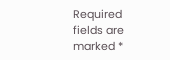Required fields are marked *